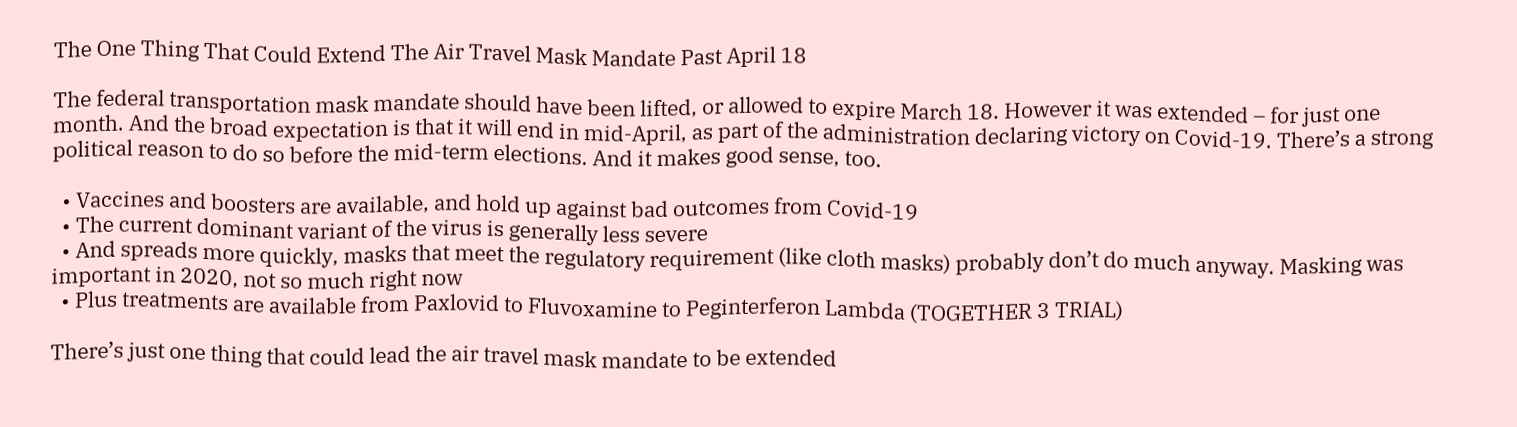The One Thing That Could Extend The Air Travel Mask Mandate Past April 18

The federal transportation mask mandate should have been lifted, or allowed to expire March 18. However it was extended – for just one month. And the broad expectation is that it will end in mid-April, as part of the administration declaring victory on Covid-19. There’s a strong political reason to do so before the mid-term elections. And it makes good sense, too.

  • Vaccines and boosters are available, and hold up against bad outcomes from Covid-19
  • The current dominant variant of the virus is generally less severe
  • And spreads more quickly, masks that meet the regulatory requirement (like cloth masks) probably don’t do much anyway. Masking was important in 2020, not so much right now
  • Plus treatments are available from Paxlovid to Fluvoxamine to Peginterferon Lambda (TOGETHER 3 TRIAL)

There’s just one thing that could lead the air travel mask mandate to be extended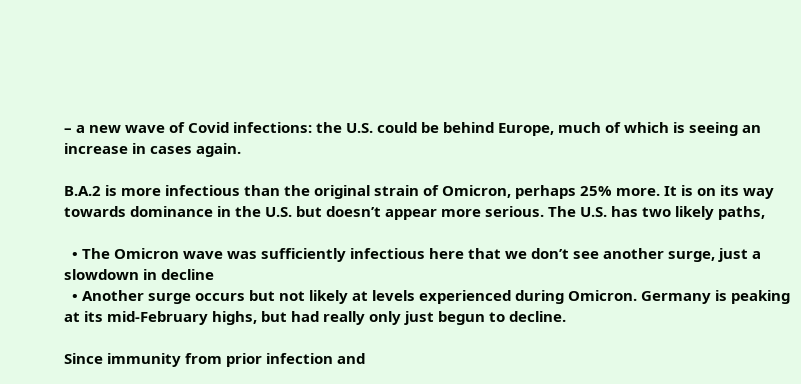– a new wave of Covid infections: the U.S. could be behind Europe, much of which is seeing an increase in cases again.

B.A.2 is more infectious than the original strain of Omicron, perhaps 25% more. It is on its way towards dominance in the U.S. but doesn’t appear more serious. The U.S. has two likely paths,

  • The Omicron wave was sufficiently infectious here that we don’t see another surge, just a slowdown in decline
  • Another surge occurs but not likely at levels experienced during Omicron. Germany is peaking at its mid-February highs, but had really only just begun to decline.

Since immunity from prior infection and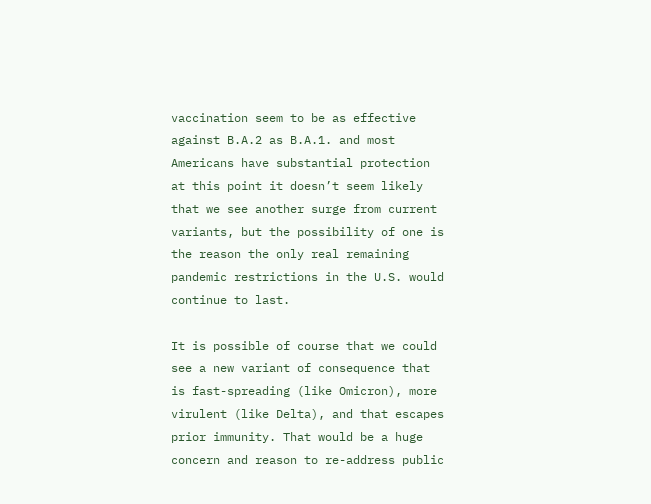vaccination seem to be as effective against B.A.2 as B.A.1. and most Americans have substantial protection at this point it doesn’t seem likely that we see another surge from current variants, but the possibility of one is the reason the only real remaining pandemic restrictions in the U.S. would continue to last.

It is possible of course that we could see a new variant of consequence that is fast-spreading (like Omicron), more virulent (like Delta), and that escapes prior immunity. That would be a huge concern and reason to re-address public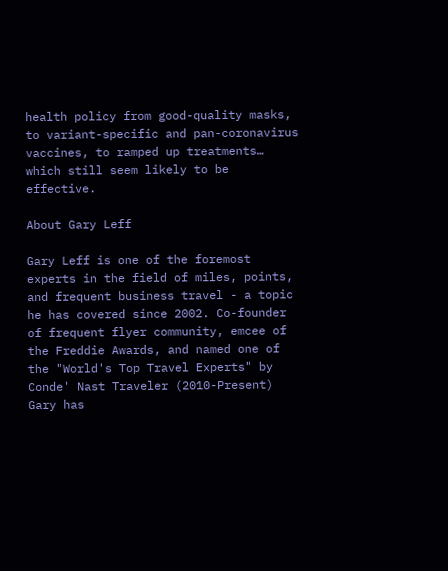health policy from good-quality masks, to variant-specific and pan-coronavirus vaccines, to ramped up treatments… which still seem likely to be effective.

About Gary Leff

Gary Leff is one of the foremost experts in the field of miles, points, and frequent business travel - a topic he has covered since 2002. Co-founder of frequent flyer community, emcee of the Freddie Awards, and named one of the "World's Top Travel Experts" by Conde' Nast Traveler (2010-Present) Gary has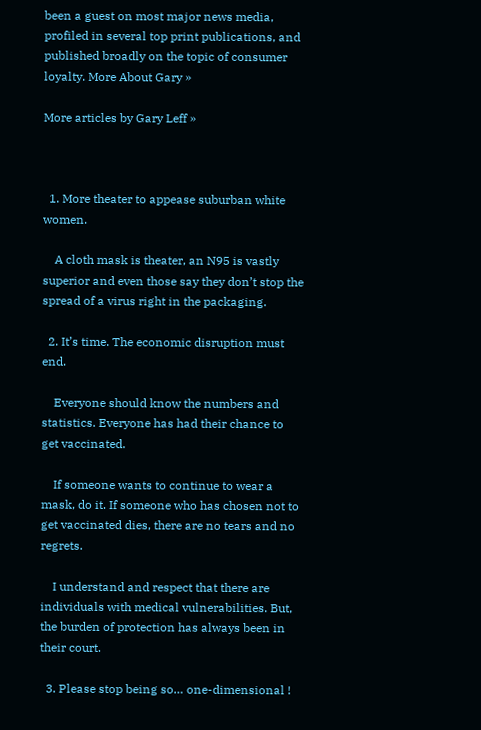been a guest on most major news media, profiled in several top print publications, and published broadly on the topic of consumer loyalty. More About Gary »

More articles by Gary Leff »



  1. More theater to appease suburban white women.

    A cloth mask is theater, an N95 is vastly superior and even those say they don’t stop the spread of a virus right in the packaging.

  2. It’s time. The economic disruption must end.

    Everyone should know the numbers and statistics. Everyone has had their chance to get vaccinated.

    If someone wants to continue to wear a mask, do it. If someone who has chosen not to get vaccinated dies, there are no tears and no regrets.

    I understand and respect that there are individuals with medical vulnerabilities. But, the burden of protection has always been in their court.

  3. Please stop being so… one-dimensional !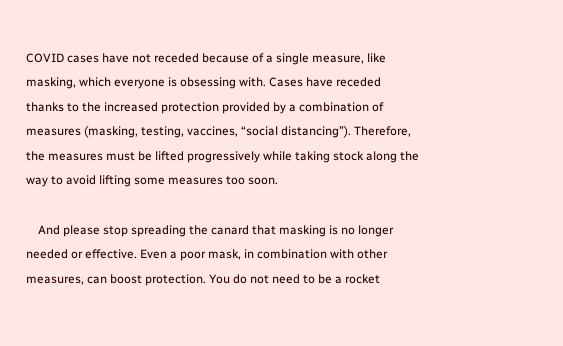COVID cases have not receded because of a single measure, like masking, which everyone is obsessing with. Cases have receded thanks to the increased protection provided by a combination of measures (masking, testing, vaccines, “social distancing”). Therefore, the measures must be lifted progressively while taking stock along the way to avoid lifting some measures too soon.

    And please stop spreading the canard that masking is no longer needed or effective. Even a poor mask, in combination with other measures, can boost protection. You do not need to be a rocket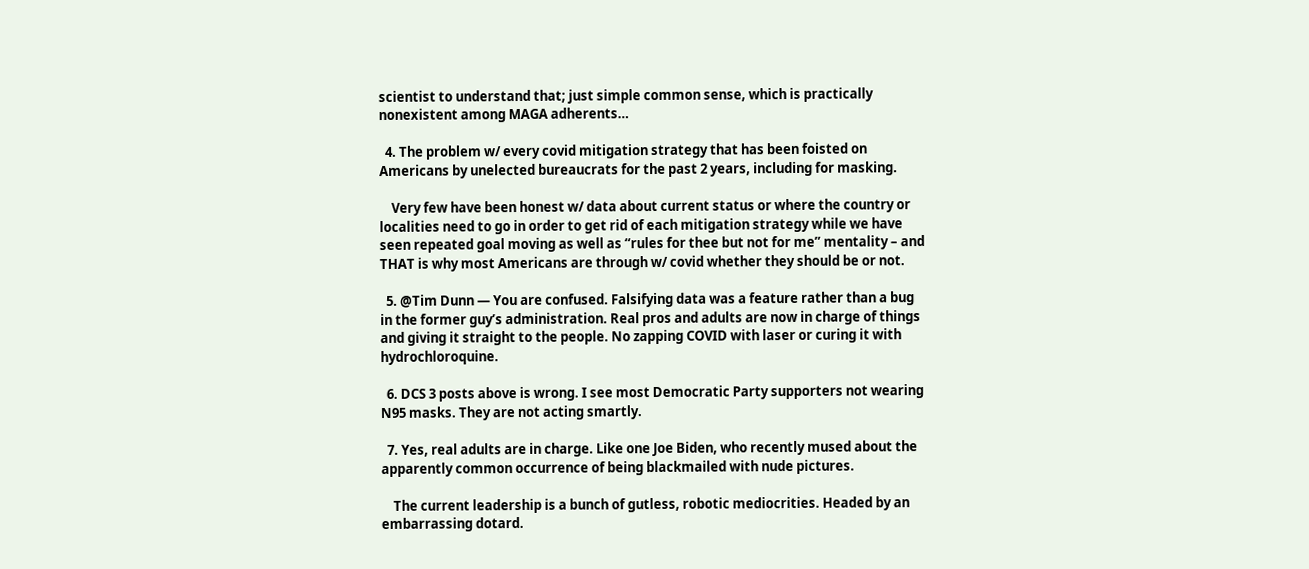scientist to understand that; just simple common sense, which is practically nonexistent among MAGA adherents…

  4. The problem w/ every covid mitigation strategy that has been foisted on Americans by unelected bureaucrats for the past 2 years, including for masking.

    Very few have been honest w/ data about current status or where the country or localities need to go in order to get rid of each mitigation strategy while we have seen repeated goal moving as well as “rules for thee but not for me” mentality – and THAT is why most Americans are through w/ covid whether they should be or not.

  5. @Tim Dunn — You are confused. Falsifying data was a feature rather than a bug in the former guy’s administration. Real pros and adults are now in charge of things and giving it straight to the people. No zapping COVID with laser or curing it with hydrochloroquine.

  6. DCS 3 posts above is wrong. I see most Democratic Party supporters not wearing N95 masks. They are not acting smartly.

  7. Yes, real adults are in charge. Like one Joe Biden, who recently mused about the apparently common occurrence of being blackmailed with nude pictures.

    The current leadership is a bunch of gutless, robotic mediocrities. Headed by an embarrassing dotard.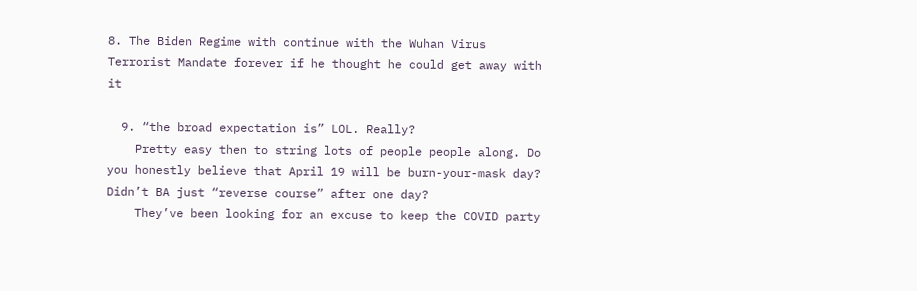8. The Biden Regime with continue with the Wuhan Virus Terrorist Mandate forever if he thought he could get away with it

  9. “the broad expectation is” LOL. Really?
    Pretty easy then to string lots of people people along. Do you honestly believe that April 19 will be burn-your-mask day? Didn’t BA just “reverse course” after one day?
    They’ve been looking for an excuse to keep the COVID party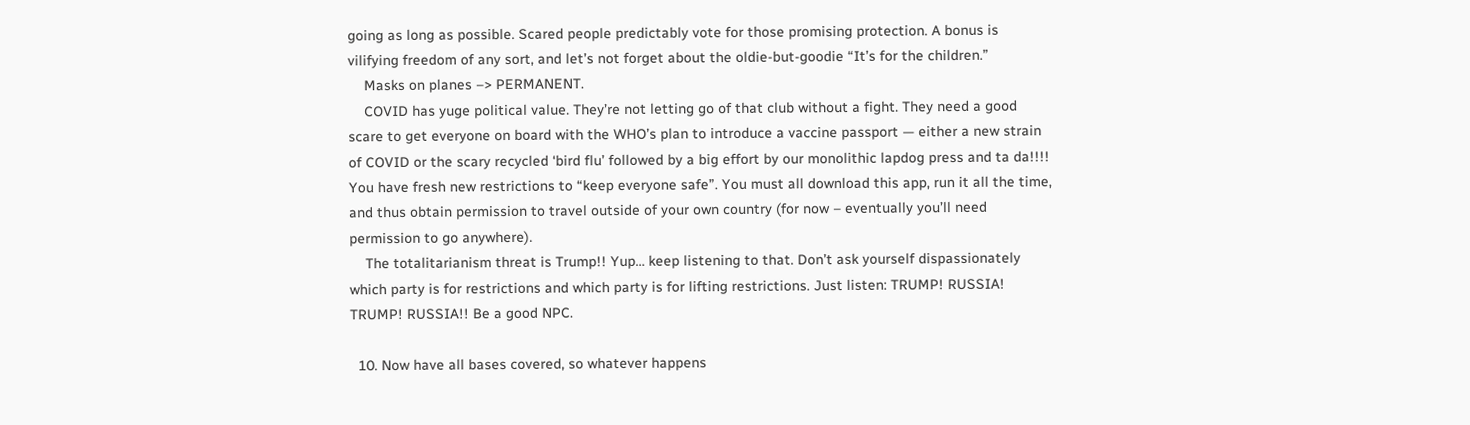going as long as possible. Scared people predictably vote for those promising protection. A bonus is vilifying freedom of any sort, and let’s not forget about the oldie-but-goodie “It’s for the children.”
    Masks on planes –> PERMANENT.
    COVID has yuge political value. They’re not letting go of that club without a fight. They need a good scare to get everyone on board with the WHO’s plan to introduce a vaccine passport — either a new strain of COVID or the scary recycled ‘bird flu’ followed by a big effort by our monolithic lapdog press and ta da!!!! You have fresh new restrictions to “keep everyone safe”. You must all download this app, run it all the time, and thus obtain permission to travel outside of your own country (for now – eventually you’ll need permission to go anywhere).
    The totalitarianism threat is Trump!! Yup… keep listening to that. Don’t ask yourself dispassionately which party is for restrictions and which party is for lifting restrictions. Just listen: TRUMP! RUSSIA! TRUMP! RUSSIA!! Be a good NPC.

  10. Now have all bases covered, so whatever happens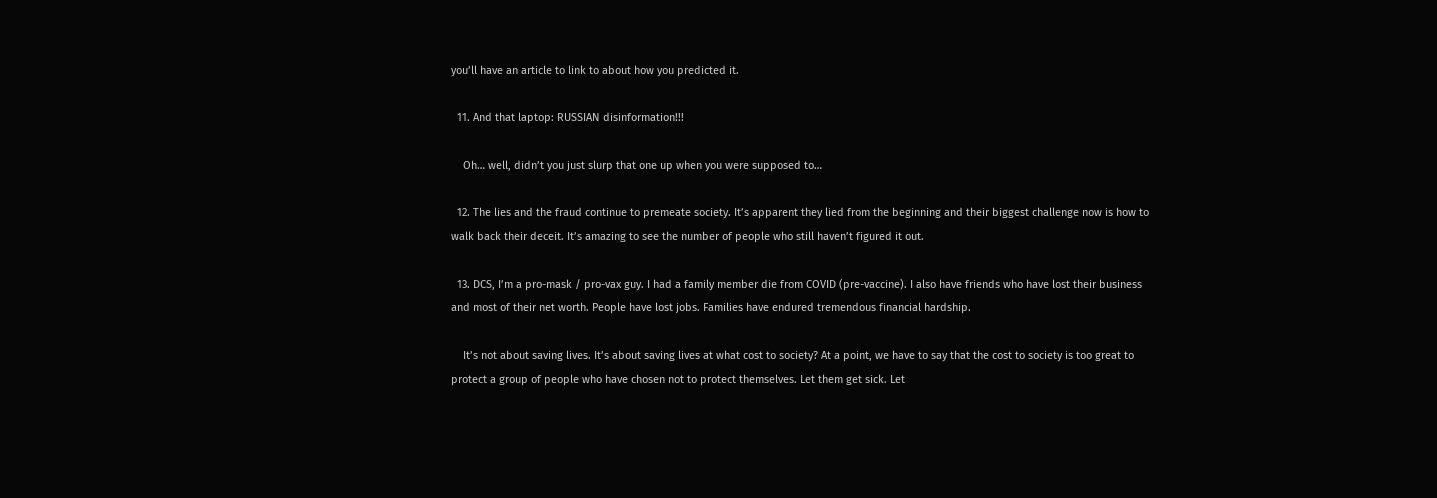you’ll have an article to link to about how you predicted it.

  11. And that laptop: RUSSIAN disinformation!!!

    Oh… well, didn’t you just slurp that one up when you were supposed to…

  12. The lies and the fraud continue to premeate society. It’s apparent they lied from the beginning and their biggest challenge now is how to walk back their deceit. It’s amazing to see the number of people who still haven’t figured it out.

  13. DCS, I’m a pro-mask / pro-vax guy. I had a family member die from COVID (pre-vaccine). I also have friends who have lost their business and most of their net worth. People have lost jobs. Families have endured tremendous financial hardship.

    It’s not about saving lives. It’s about saving lives at what cost to society? At a point, we have to say that the cost to society is too great to protect a group of people who have chosen not to protect themselves. Let them get sick. Let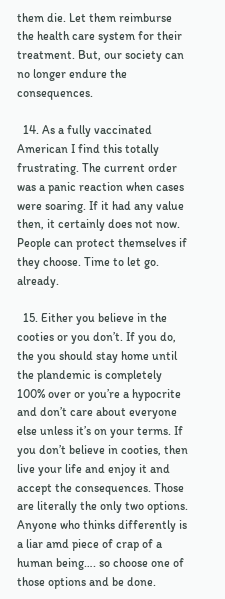them die. Let them reimburse the health care system for their treatment. But, our society can no longer endure the consequences.

  14. As a fully vaccinated American I find this totally frustrating. The current order was a panic reaction when cases were soaring. If it had any value then, it certainly does not now. People can protect themselves if they choose. Time to let go. already.

  15. Either you believe in the cooties or you don’t. If you do, the you should stay home until the plandemic is completely 100% over or you’re a hypocrite and don’t care about everyone else unless it’s on your terms. If you don’t believe in cooties, then live your life and enjoy it and accept the consequences. Those are literally the only two options. Anyone who thinks differently is a liar amd piece of crap of a human being…. so choose one of those options and be done.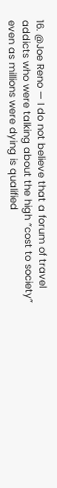16. @Joe Reno — I do not believe that a forum of travel addicts who were talking about the high “cost to society” even as millions were dying is qualified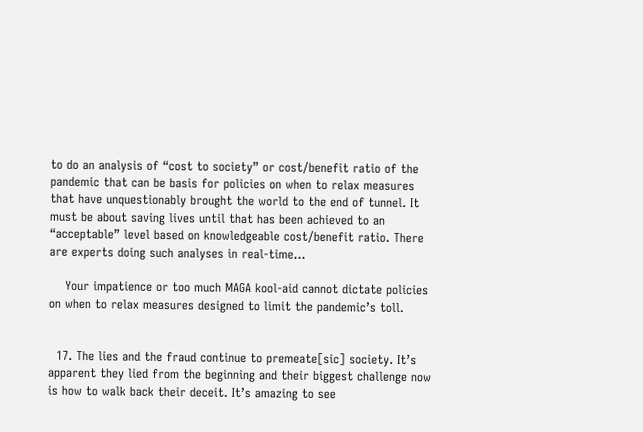to do an analysis of “cost to society” or cost/benefit ratio of the pandemic that can be basis for policies on when to relax measures that have unquestionably brought the world to the end of tunnel. It must be about saving lives until that has been achieved to an “acceptable” level based on knowledgeable cost/benefit ratio. There are experts doing such analyses in real-time…

    Your impatience or too much MAGA kool-aid cannot dictate policies on when to relax measures designed to limit the pandemic’s toll.


  17. The lies and the fraud continue to premeate[sic] society. It’s apparent they lied from the beginning and their biggest challenge now is how to walk back their deceit. It’s amazing to see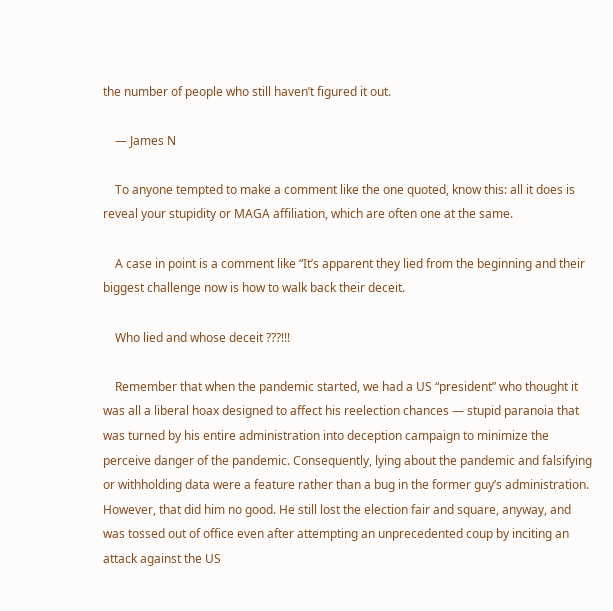the number of people who still haven’t figured it out.

    — James N

    To anyone tempted to make a comment like the one quoted, know this: all it does is reveal your stupidity or MAGA affiliation, which are often one at the same.

    A case in point is a comment like “It’s apparent they lied from the beginning and their biggest challenge now is how to walk back their deceit.

    Who lied and whose deceit ???!!!

    Remember that when the pandemic started, we had a US “president” who thought it was all a liberal hoax designed to affect his reelection chances — stupid paranoia that was turned by his entire administration into deception campaign to minimize the perceive danger of the pandemic. Consequently, lying about the pandemic and falsifying or withholding data were a feature rather than a bug in the former guy’s administration. However, that did him no good. He still lost the election fair and square, anyway, and was tossed out of office even after attempting an unprecedented coup by inciting an attack against the US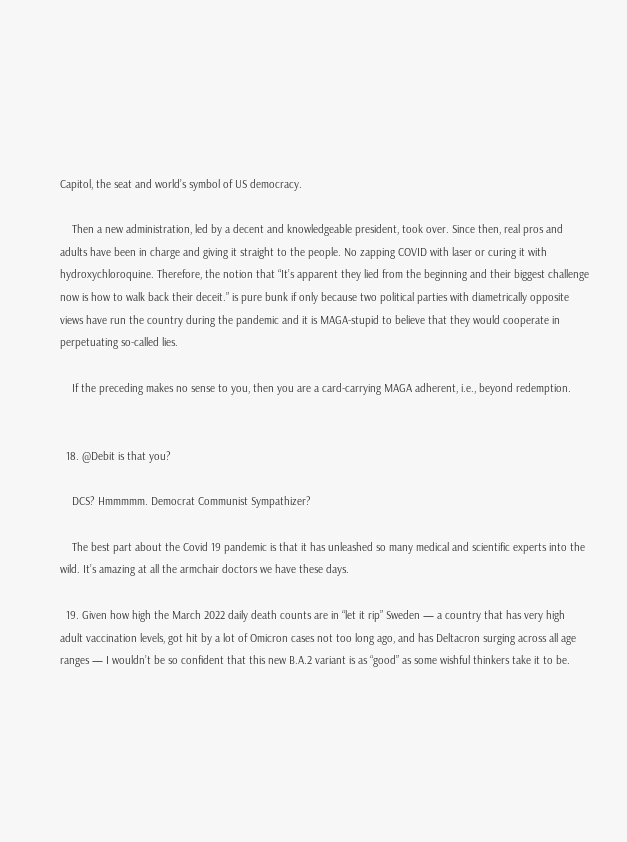Capitol, the seat and world’s symbol of US democracy.

    Then a new administration, led by a decent and knowledgeable president, took over. Since then, real pros and adults have been in charge and giving it straight to the people. No zapping COVID with laser or curing it with hydroxychloroquine. Therefore, the notion that “It’s apparent they lied from the beginning and their biggest challenge now is how to walk back their deceit.” is pure bunk if only because two political parties with diametrically opposite views have run the country during the pandemic and it is MAGA-stupid to believe that they would cooperate in perpetuating so-called lies.

    If the preceding makes no sense to you, then you are a card-carrying MAGA adherent, i.e., beyond redemption.


  18. @Debit is that you?

    DCS? Hmmmmm. Democrat Communist Sympathizer?

    The best part about the Covid 19 pandemic is that it has unleashed so many medical and scientific experts into the wild. It’s amazing at all the armchair doctors we have these days.

  19. Given how high the March 2022 daily death counts are in “let it rip” Sweden — a country that has very high adult vaccination levels, got hit by a lot of Omicron cases not too long ago, and has Deltacron surging across all age ranges — I wouldn’t be so confident that this new B.A.2 variant is as “good” as some wishful thinkers take it to be.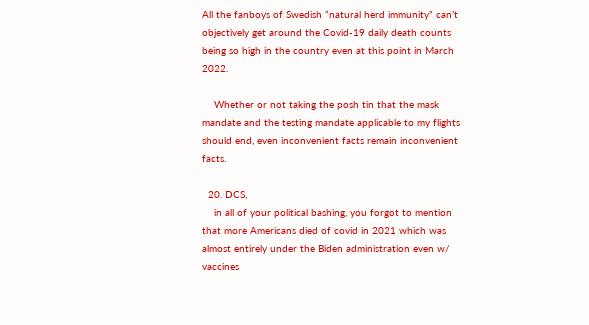All the fanboys of Swedish “natural herd immunity” can’t objectively get around the Covid-19 daily death counts being so high in the country even at this point in March 2022.

    Whether or not taking the posh tin that the mask mandate and the testing mandate applicable to my flights should end, even inconvenient facts remain inconvenient facts.

  20. DCS,
    in all of your political bashing, you forgot to mention that more Americans died of covid in 2021 which was almost entirely under the Biden administration even w/ vaccines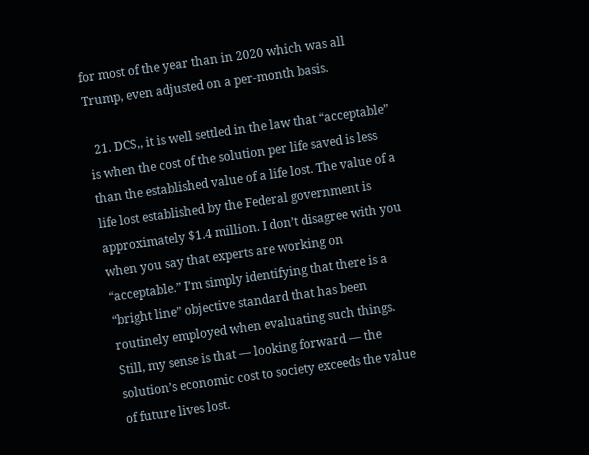for most of the year than in 2020 which was all Trump, even adjusted on a per-month basis.

  21. DCS,, it is well settled in the law that “acceptable” is when the cost of the solution per life saved is less than the established value of a life lost. The value of a life lost established by the Federal government is approximately $1.4 million. I don’t disagree with you when you say that experts are working on “acceptable.” I’m simply identifying that there is a “bright line” objective standard that has been routinely employed when evaluating such things. Still, my sense is that — looking forward — the solution’s economic cost to society exceeds the value of future lives lost.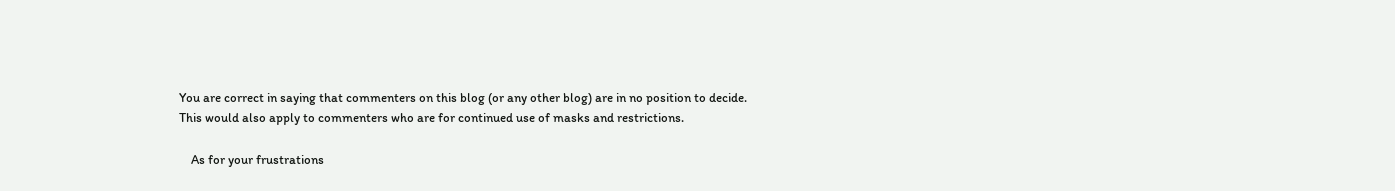You are correct in saying that commenters on this blog (or any other blog) are in no position to decide. This would also apply to commenters who are for continued use of masks and restrictions.

    As for your frustrations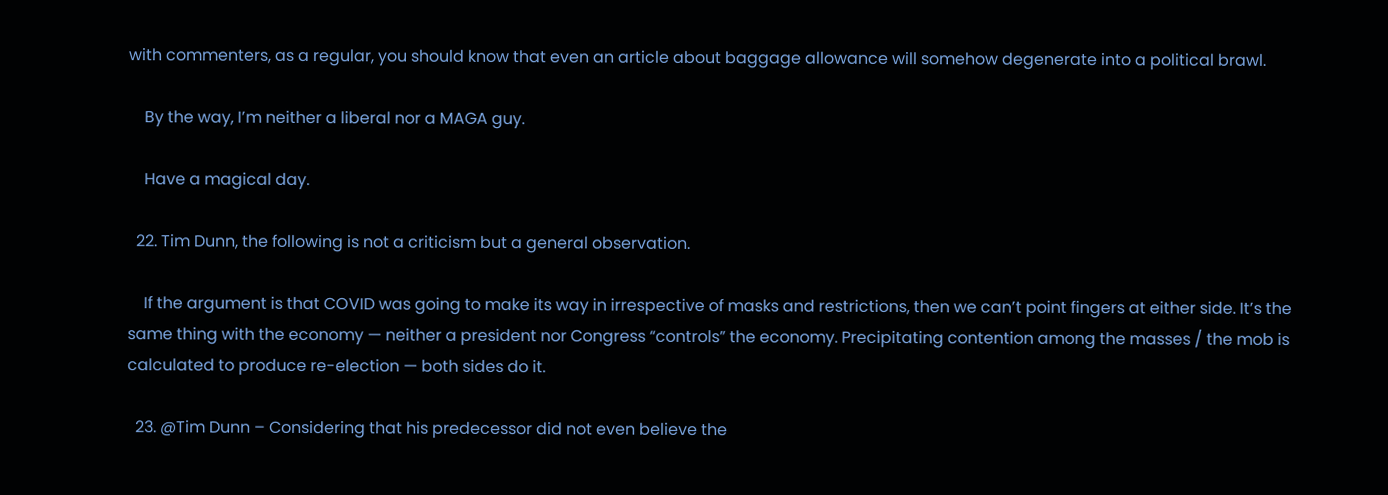with commenters, as a regular, you should know that even an article about baggage allowance will somehow degenerate into a political brawl.

    By the way, I’m neither a liberal nor a MAGA guy.

    Have a magical day.

  22. Tim Dunn, the following is not a criticism but a general observation.

    If the argument is that COVID was going to make its way in irrespective of masks and restrictions, then we can’t point fingers at either side. It’s the same thing with the economy — neither a president nor Congress “controls” the economy. Precipitating contention among the masses / the mob is calculated to produce re-election — both sides do it.

  23. @Tim Dunn – Considering that his predecessor did not even believe the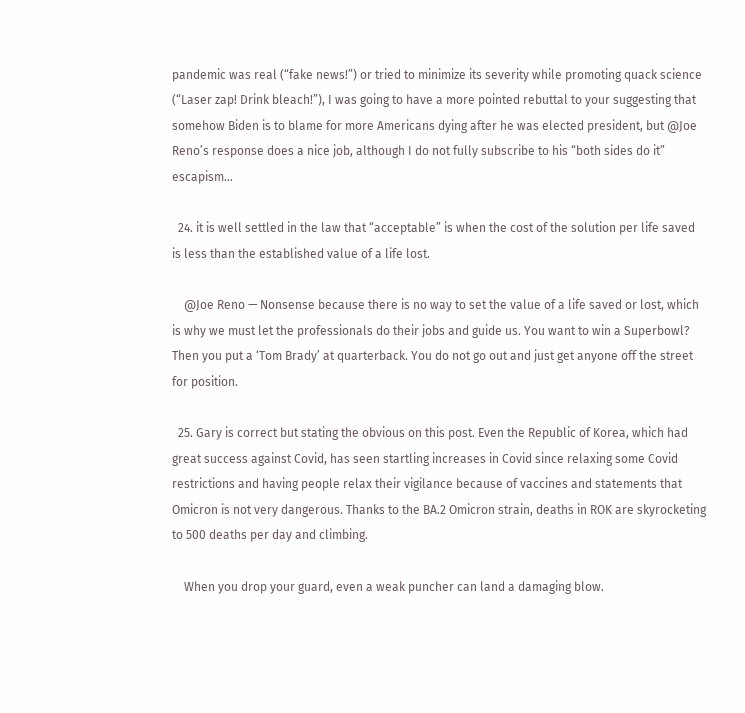pandemic was real (“fake news!”) or tried to minimize its severity while promoting quack science (“Laser zap! Drink bleach!”), I was going to have a more pointed rebuttal to your suggesting that somehow Biden is to blame for more Americans dying after he was elected president, but @Joe Reno’s response does a nice job, although I do not fully subscribe to his “both sides do it” escapism…

  24. it is well settled in the law that “acceptable” is when the cost of the solution per life saved is less than the established value of a life lost.

    @Joe Reno — Nonsense because there is no way to set the value of a life saved or lost, which is why we must let the professionals do their jobs and guide us. You want to win a Superbowl? Then you put a ‘Tom Brady’ at quarterback. You do not go out and just get anyone off the street for position.

  25. Gary is correct but stating the obvious on this post. Even the Republic of Korea, which had great success against Covid, has seen startling increases in Covid since relaxing some Covid restrictions and having people relax their vigilance because of vaccines and statements that Omicron is not very dangerous. Thanks to the BA.2 Omicron strain, deaths in ROK are skyrocketing to 500 deaths per day and climbing.

    When you drop your guard, even a weak puncher can land a damaging blow.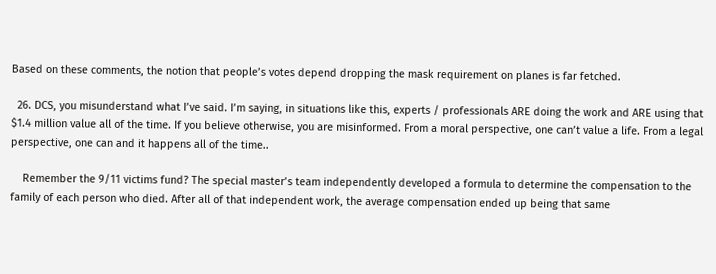Based on these comments, the notion that people’s votes depend dropping the mask requirement on planes is far fetched.

  26. DCS, you misunderstand what I’ve said. I’m saying, in situations like this, experts / professionals ARE doing the work and ARE using that $1.4 million value all of the time. If you believe otherwise, you are misinformed. From a moral perspective, one can’t value a life. From a legal perspective, one can and it happens all of the time..

    Remember the 9/11 victims fund? The special master’s team independently developed a formula to determine the compensation to the family of each person who died. After all of that independent work, the average compensation ended up being that same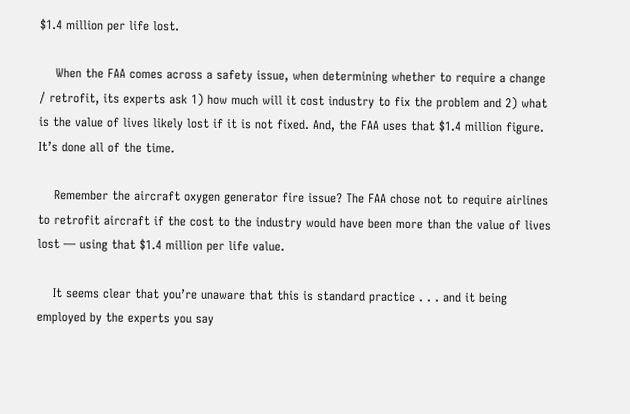$1.4 million per life lost.

    When the FAA comes across a safety issue, when determining whether to require a change / retrofit, its experts ask 1) how much will it cost industry to fix the problem and 2) what is the value of lives likely lost if it is not fixed. And, the FAA uses that $1.4 million figure. It’s done all of the time.

    Remember the aircraft oxygen generator fire issue? The FAA chose not to require airlines to retrofit aircraft if the cost to the industry would have been more than the value of lives lost — using that $1.4 million per life value.

    It seems clear that you’re unaware that this is standard practice . . . and it being employed by the experts you say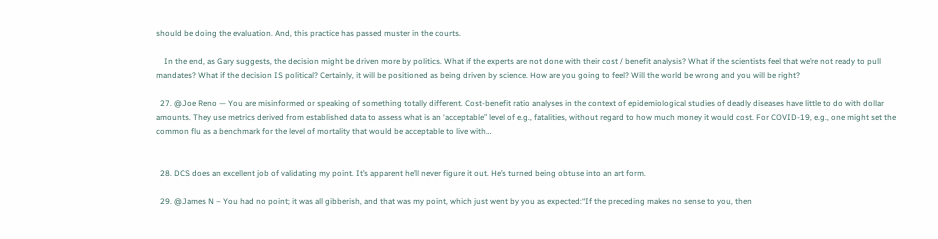should be doing the evaluation. And, this practice has passed muster in the courts.

    In the end, as Gary suggests, the decision might be driven more by politics. What if the experts are not done with their cost / benefit analysis? What if the scientists feel that we’re not ready to pull mandates? What if the decision IS political? Certainly, it will be positioned as being driven by science. How are you going to feel? Will the world be wrong and you will be right?

  27. @Joe Reno — You are misinformed or speaking of something totally different. Cost-benefit ratio analyses in the context of epidemiological studies of deadly diseases have little to do with dollar amounts. They use metrics derived from established data to assess what is an ‘acceptable” level of e.g., fatalities, without regard to how much money it would cost. For COVID-19, e.g., one might set the common flu as a benchmark for the level of mortality that would be acceptable to live with…


  28. DCS does an excellent job of validating my point. It’s apparent he’ll never figure it out. He’s turned being obtuse into an art form.

  29. @James N – You had no point; it was all gibberish, and that was my point, which just went by you as expected:“If the preceding makes no sense to you, then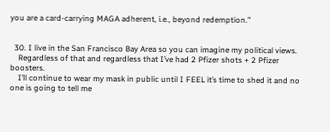you are a card-carrying MAGA adherent, i.e., beyond redemption.”


  30. I live in the San Francisco Bay Area so you can imagine my political views.
    Regardless of that and regardless that I’ve had 2 Pfizer shots + 2 Pfizer boosters.
    I’ll continue to wear my mask in public until I FEEL it’s time to shed it and no one is going to tell me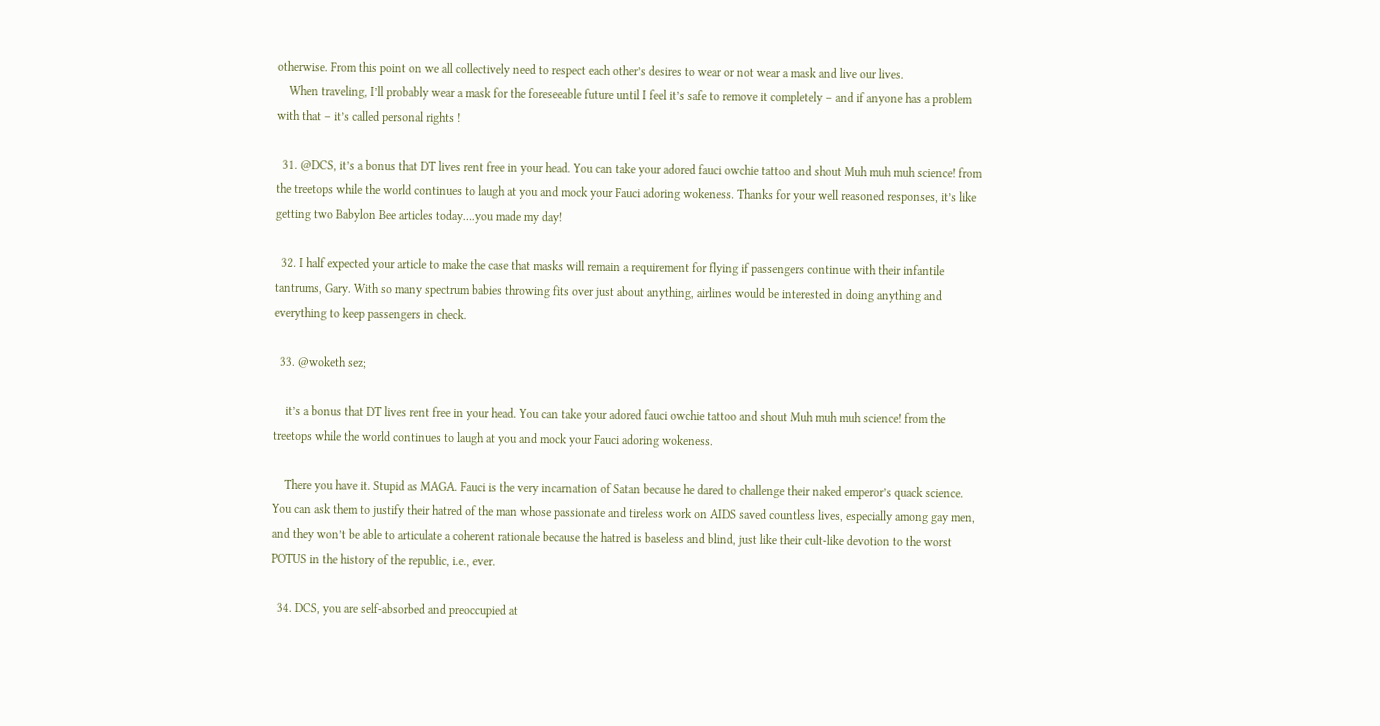otherwise. From this point on we all collectively need to respect each other’s desires to wear or not wear a mask and live our lives.
    When traveling, I’ll probably wear a mask for the foreseeable future until I feel it’s safe to remove it completely – and if anyone has a problem with that – it’s called personal rights !

  31. @DCS, it’s a bonus that DT lives rent free in your head. You can take your adored fauci owchie tattoo and shout Muh muh muh science! from the treetops while the world continues to laugh at you and mock your Fauci adoring wokeness. Thanks for your well reasoned responses, it’s like getting two Babylon Bee articles today….you made my day!

  32. I half expected your article to make the case that masks will remain a requirement for flying if passengers continue with their infantile tantrums, Gary. With so many spectrum babies throwing fits over just about anything, airlines would be interested in doing anything and everything to keep passengers in check.

  33. @woketh sez;

    it’s a bonus that DT lives rent free in your head. You can take your adored fauci owchie tattoo and shout Muh muh muh science! from the treetops while the world continues to laugh at you and mock your Fauci adoring wokeness.

    There you have it. Stupid as MAGA. Fauci is the very incarnation of Satan because he dared to challenge their naked emperor’s quack science. You can ask them to justify their hatred of the man whose passionate and tireless work on AIDS saved countless lives, especially among gay men, and they won’t be able to articulate a coherent rationale because the hatred is baseless and blind, just like their cult-like devotion to the worst POTUS in the history of the republic, i.e., ever.

  34. DCS, you are self-absorbed and preoccupied at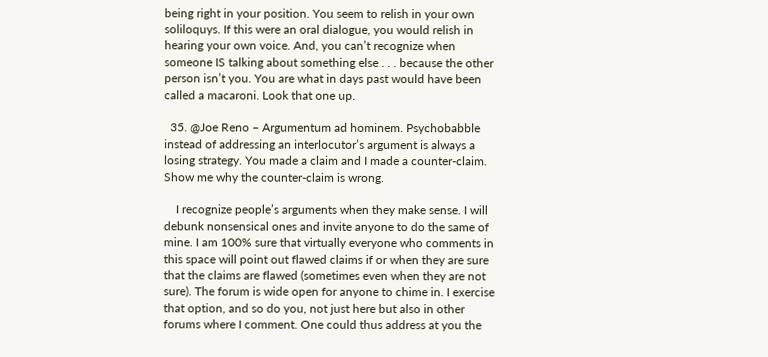being right in your position. You seem to relish in your own soliloquys. If this were an oral dialogue, you would relish in hearing your own voice. And, you can’t recognize when someone IS talking about something else . . . because the other person isn’t you. You are what in days past would have been called a macaroni. Look that one up.

  35. @Joe Reno – Argumentum ad hominem. Psychobabble instead of addressing an interlocutor’s argument is always a losing strategy. You made a claim and I made a counter-claim. Show me why the counter-claim is wrong.

    I recognize people’s arguments when they make sense. I will debunk nonsensical ones and invite anyone to do the same of mine. I am 100% sure that virtually everyone who comments in this space will point out flawed claims if or when they are sure that the claims are flawed (sometimes even when they are not sure). The forum is wide open for anyone to chime in. I exercise that option, and so do you, not just here but also in other forums where I comment. One could thus address at you the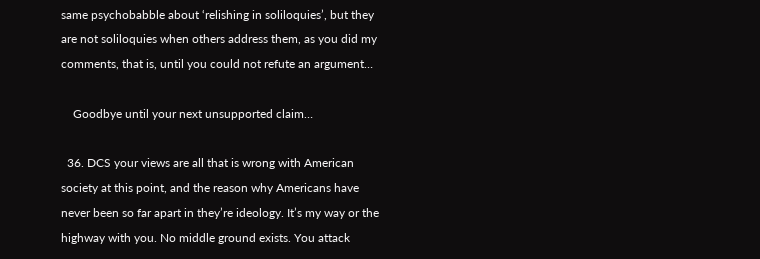same psychobabble about ‘relishing in soliloquies’, but they are not soliloquies when others address them, as you did my comments, that is, until you could not refute an argument…

    Goodbye until your next unsupported claim…

  36. DCS your views are all that is wrong with American society at this point, and the reason why Americans have never been so far apart in they’re ideology. It’s my way or the highway with you. No middle ground exists. You attack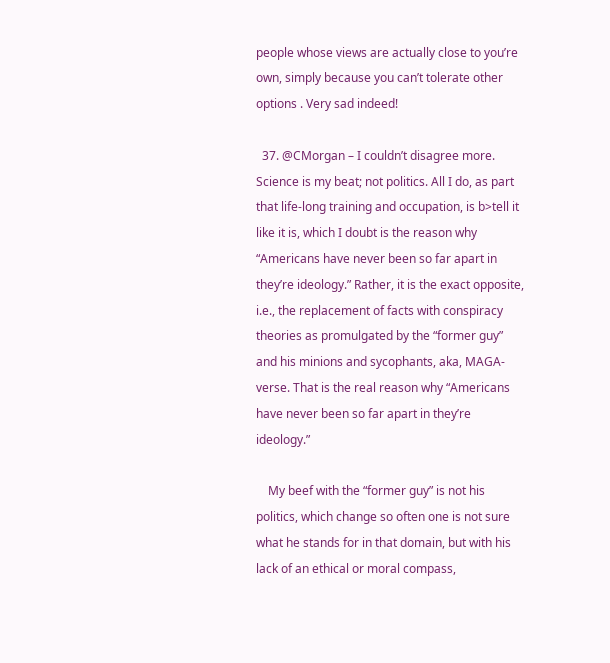people whose views are actually close to you’re own, simply because you can’t tolerate other options . Very sad indeed!

  37. @CMorgan – I couldn’t disagree more. Science is my beat; not politics. All I do, as part that life-long training and occupation, is b>tell it like it is, which I doubt is the reason why “Americans have never been so far apart in they’re ideology.” Rather, it is the exact opposite, i.e., the replacement of facts with conspiracy theories as promulgated by the “former guy” and his minions and sycophants, aka, MAGA-verse. That is the real reason why “Americans have never been so far apart in they’re ideology.”

    My beef with the “former guy” is not his politics, which change so often one is not sure what he stands for in that domain, but with his lack of an ethical or moral compass,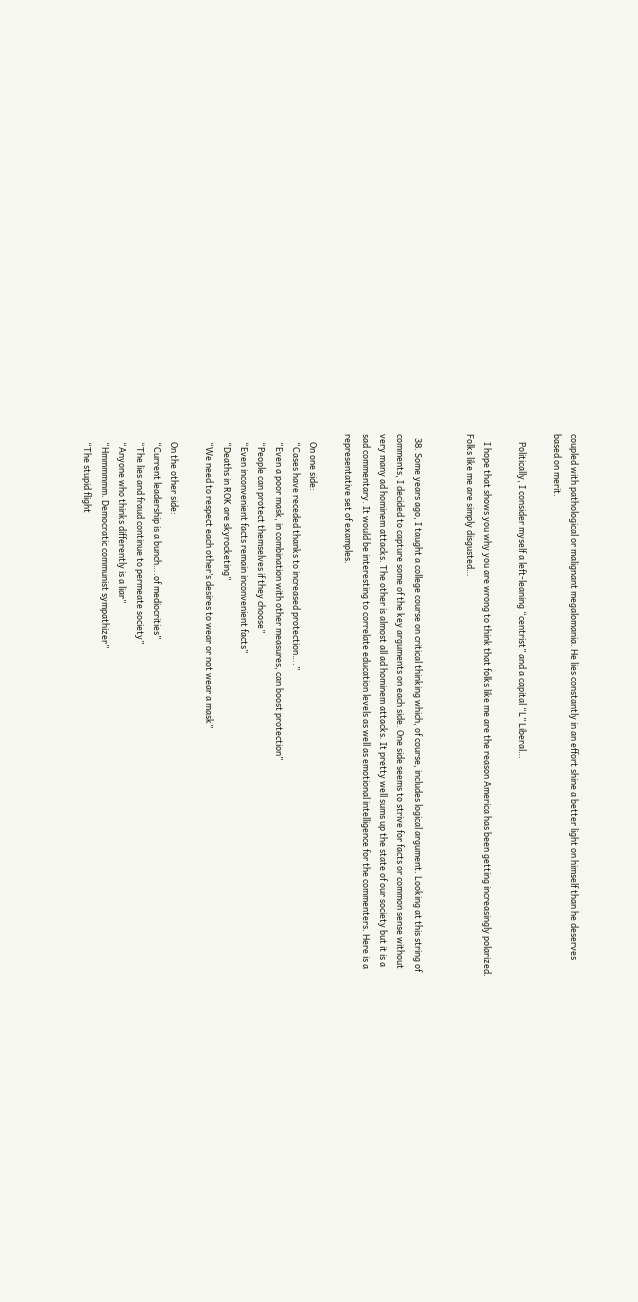coupled with pathological or malignant megalomania. He lies constantly in an effort shine a better light on himself than he deserves based on merit.

    Politically, I consider myself a left-leaning “centrist” and a capital “L” Liberal…

    I hope that shows you why you are wrong to think that folks like me are the reason America has been getting increasingly polarized. Folks like me are simply disgusted…


  38. Some years ago, I taught a college course on critical thinking which, of course, includes logical argument. Looking at this string of comments, I decided to capture some of the key arguments on each side. One side seems to strive for facts or common sense without very many ad hominem attacks. The other is almost all ad hominem attacks. It pretty well sums up the state of our society but it is a sad commentary. It would be interesting to correlate education levels as well as emotional intelligence for the commenters. Here is a representative set of examples.

    On one side:
    “Cases have receded thanks to increased protection….”
    “Even a poor mask, in combination with other measures, can boost protection”
    “People can protect themselves if they choose”
    “Even inconvenient facts remain inconvenient facts”
    “Deaths in ROK are skyrocketing”
    “We need to respect each other’s desires to wear or not wear a mask”

    On the other side:
    “Current leadership is a bunch….of mediocrities”
    “The lies and fraud continue to permeate society”
    “Anyone who thinks differently is a liar”
    “Hmmmmmm. Democratic communist sympathizer”
    “The stupid flight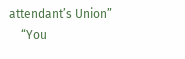attendant’s Union”
    “You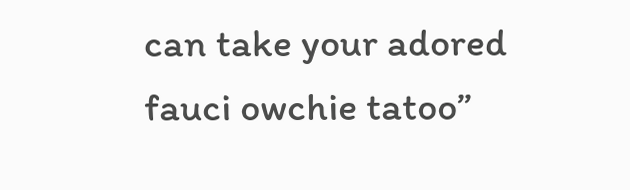can take your adored fauci owchie tatoo”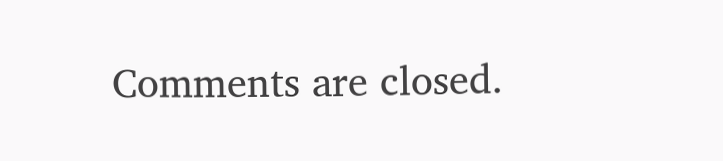Comments are closed.